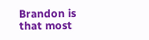Brandon is that most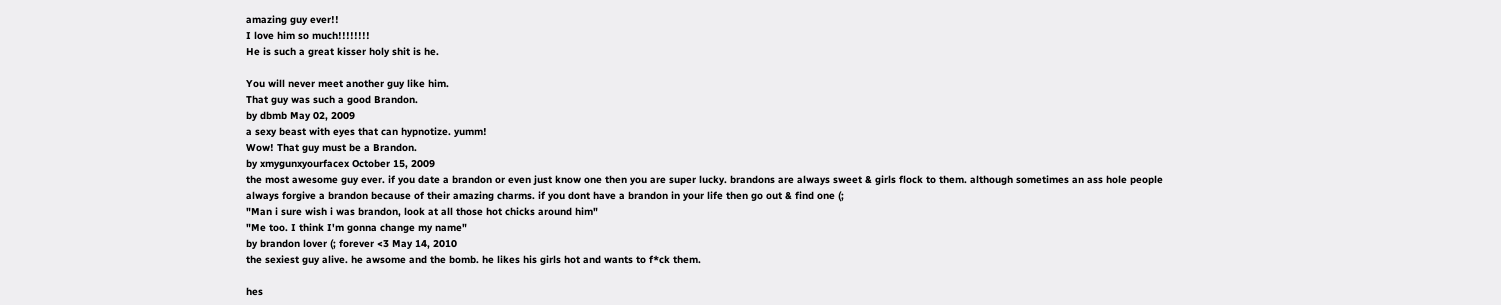amazing guy ever!!
I love him so much!!!!!!!!
He is such a great kisser holy shit is he.

You will never meet another guy like him.
That guy was such a good Brandon.
by dbmb May 02, 2009
a sexy beast with eyes that can hypnotize. yumm!
Wow! That guy must be a Brandon.
by xmygunxyourfacex October 15, 2009
the most awesome guy ever. if you date a brandon or even just know one then you are super lucky. brandons are always sweet & girls flock to them. although sometimes an ass hole people always forgive a brandon because of their amazing charms. if you dont have a brandon in your life then go out & find one (;
"Man i sure wish i was brandon, look at all those hot chicks around him"
"Me too. I think I'm gonna change my name"
by brandon lover (; forever <3 May 14, 2010
the sexiest guy alive. he awsome and the bomb. he likes his girls hot and wants to f*ck them.

hes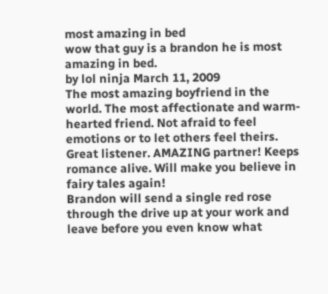most amazing in bed
wow that guy is a brandon he is most amazing in bed.
by lol ninja March 11, 2009
The most amazing boyfriend in the world. The most affectionate and warm-hearted friend. Not afraid to feel emotions or to let others feel theirs. Great listener. AMAZING partner! Keeps romance alive. Will make you believe in fairy tales again!
Brandon will send a single red rose through the drive up at your work and leave before you even know what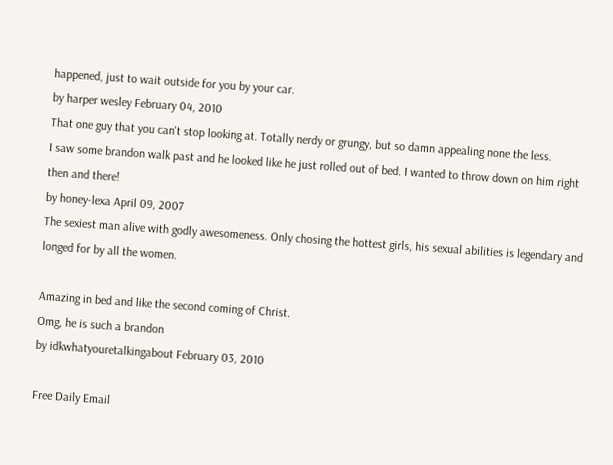happened, just to wait outside for you by your car.
by harper wesley February 04, 2010
That one guy that you can't stop looking at. Totally nerdy or grungy, but so damn appealing none the less.
I saw some brandon walk past and he looked like he just rolled out of bed. I wanted to throw down on him right then and there!
by honey-lexa April 09, 2007
The sexiest man alive with godly awesomeness. Only chosing the hottest girls, his sexual abilities is legendary and longed for by all the women.

Amazing in bed and like the second coming of Christ.
Omg, he is such a brandon
by idkwhatyouretalkingabout February 03, 2010

Free Daily Email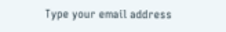Type your email address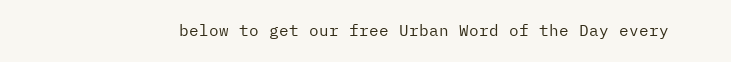below to get our free Urban Word of the Day every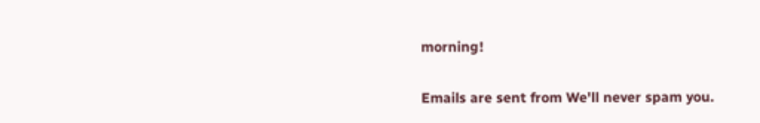morning!

Emails are sent from We'll never spam you.